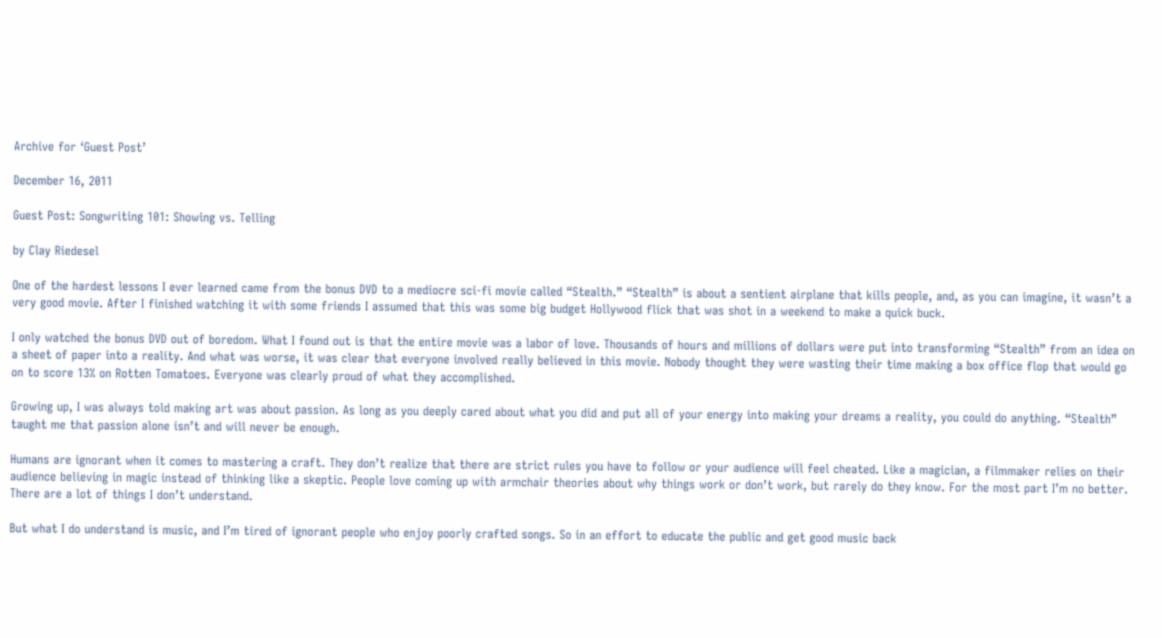Archive for ‘Guest Post’

December 16, 2011

Guest Post: Songwriting 101: Showing vs. Telling

by Clay Riedesel

One of the hardest lessons I ever learned came from the bonus DVD to a mediocre sci-fi movie called “Stealth.” “Stealth” is about a sentient airplane that kills people, and, as you can imagine, it wasn’t a very good movie. After I finished watching it with some friends I assumed that this was some big budget Hollywood flick that was shot in a weekend to make a quick buck.

I only watched the bonus DVD out of boredom. What I found out is that the entire movie was a labor of love. Thousands of hours and millions of dollars were put into transforming “Stealth” from an idea on a sheet of paper into a reality. And what was worse, it was clear that everyone involved really believed in this movie. Nobody thought they were wasting their time making a box office flop that would go on to score 13% on Rotten Tomatoes. Everyone was clearly proud of what they accomplished.

Growing up, I was always told making art was about passion. As long as you deeply cared about what you did and put all of your energy into making your dreams a reality, you could do anything. “Stealth” taught me that passion alone isn’t and will never be enough.

Humans are ignorant when it comes to mastering a craft. They don’t realize that there are strict rules you have to follow or your audience will feel cheated. Like a magician, a filmmaker relies on their audience believing in magic instead of thinking like a skeptic. People love coming up with armchair theories about why things work or don’t work, but rarely do they know. For the most part I’m no better. There are a lot of things I don’t understand.

But what I do understand is music, and I’m tired of ignorant people who enjoy poorly crafted songs. So in an effort to educate the public and get good music back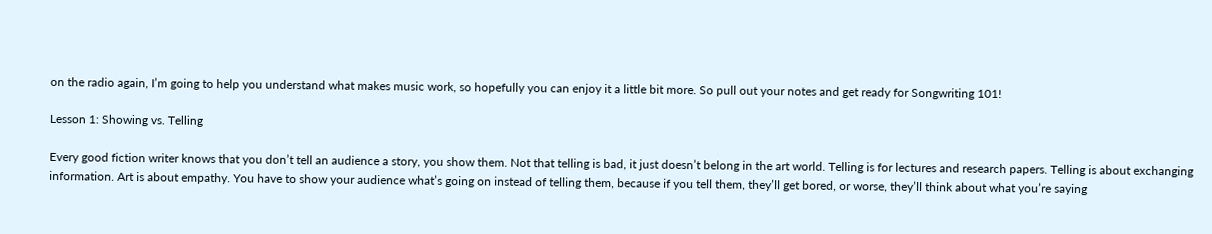on the radio again, I’m going to help you understand what makes music work, so hopefully you can enjoy it a little bit more. So pull out your notes and get ready for Songwriting 101!

Lesson 1: Showing vs. Telling

Every good fiction writer knows that you don’t tell an audience a story, you show them. Not that telling is bad, it just doesn’t belong in the art world. Telling is for lectures and research papers. Telling is about exchanging information. Art is about empathy. You have to show your audience what’s going on instead of telling them, because if you tell them, they’ll get bored, or worse, they’ll think about what you’re saying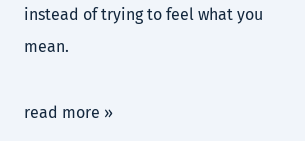instead of trying to feel what you mean.

read more »